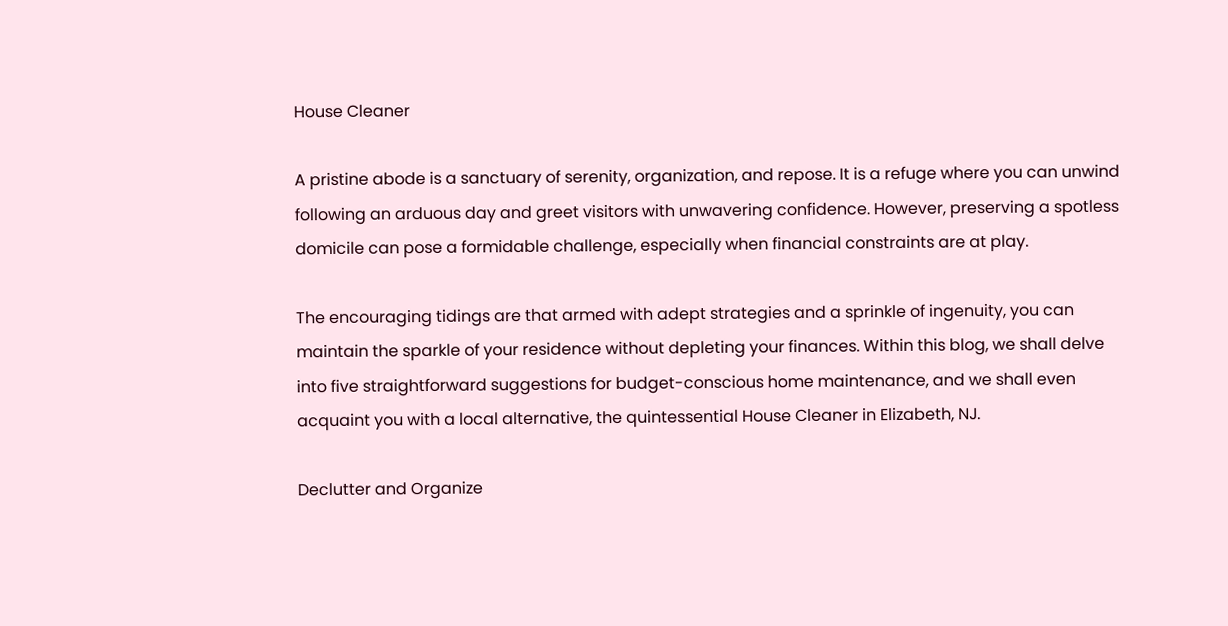House Cleaner

A pristine abode is a sanctuary of serenity, organization, and repose. It is a refuge where you can unwind following an arduous day and greet visitors with unwavering confidence. However, preserving a spotless domicile can pose a formidable challenge, especially when financial constraints are at play.

The encouraging tidings are that armed with adept strategies and a sprinkle of ingenuity, you can maintain the sparkle of your residence without depleting your finances. Within this blog, we shall delve into five straightforward suggestions for budget-conscious home maintenance, and we shall even acquaint you with a local alternative, the quintessential House Cleaner in Elizabeth, NJ.

Declutter and Organize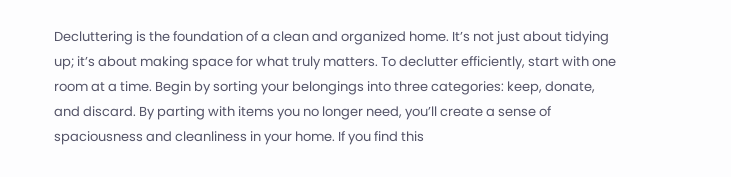Decluttering is the foundation of a clean and organized home. It’s not just about tidying up; it’s about making space for what truly matters. To declutter efficiently, start with one room at a time. Begin by sorting your belongings into three categories: keep, donate, and discard. By parting with items you no longer need, you’ll create a sense of spaciousness and cleanliness in your home. If you find this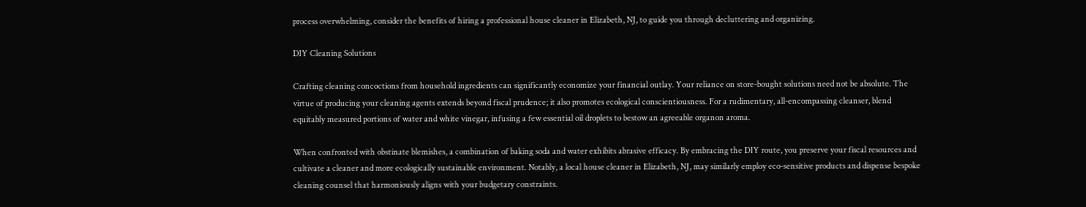process overwhelming, consider the benefits of hiring a professional house cleaner in Elizabeth, NJ, to guide you through decluttering and organizing.

DIY Cleaning Solutions

Crafting cleaning concoctions from household ingredients can significantly economize your financial outlay. Your reliance on store-bought solutions need not be absolute. The virtue of producing your cleaning agents extends beyond fiscal prudence; it also promotes ecological conscientiousness. For a rudimentary, all-encompassing cleanser, blend equitably measured portions of water and white vinegar, infusing a few essential oil droplets to bestow an agreeable organon aroma.

When confronted with obstinate blemishes, a combination of baking soda and water exhibits abrasive efficacy. By embracing the DIY route, you preserve your fiscal resources and cultivate a cleaner and more ecologically sustainable environment. Notably, a local house cleaner in Elizabeth, NJ, may similarly employ eco-sensitive products and dispense bespoke cleaning counsel that harmoniously aligns with your budgetary constraints.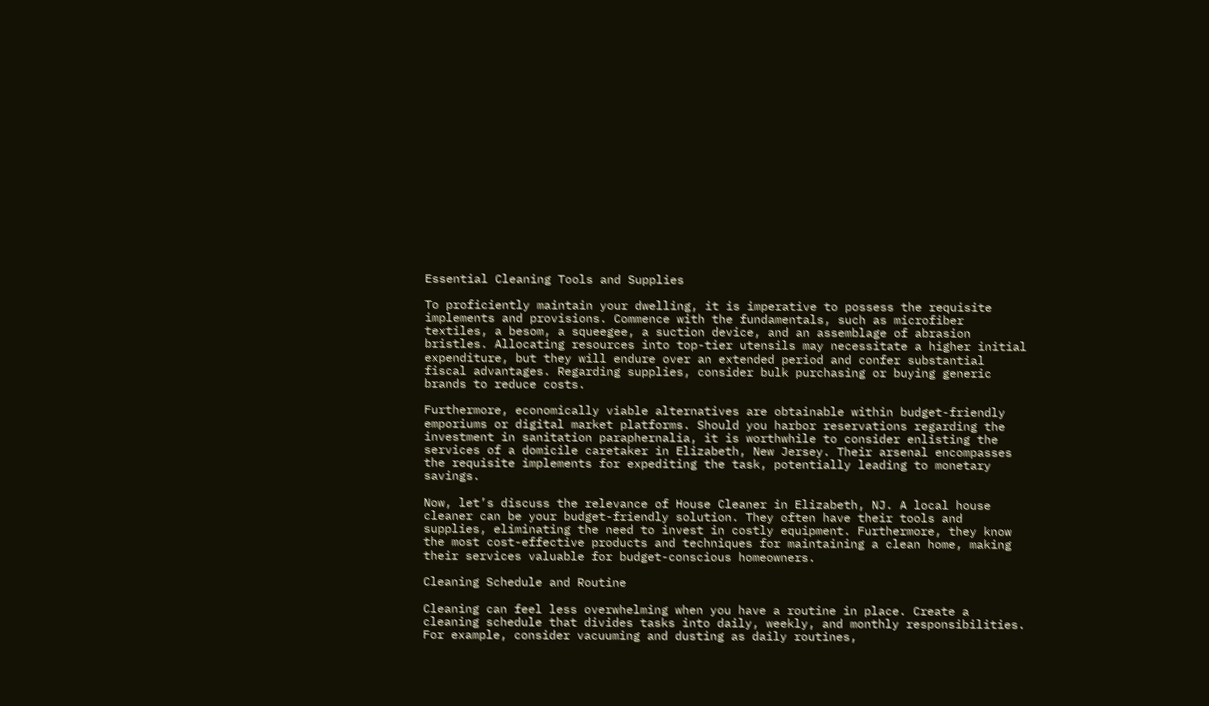Essential Cleaning Tools and Supplies

To proficiently maintain your dwelling, it is imperative to possess the requisite implements and provisions. Commence with the fundamentals, such as microfiber textiles, a besom, a squeegee, a suction device, and an assemblage of abrasion bristles. Allocating resources into top-tier utensils may necessitate a higher initial expenditure, but they will endure over an extended period and confer substantial fiscal advantages. Regarding supplies, consider bulk purchasing or buying generic brands to reduce costs.

Furthermore, economically viable alternatives are obtainable within budget-friendly emporiums or digital market platforms. Should you harbor reservations regarding the investment in sanitation paraphernalia, it is worthwhile to consider enlisting the services of a domicile caretaker in Elizabeth, New Jersey. Their arsenal encompasses the requisite implements for expediting the task, potentially leading to monetary savings.

Now, let’s discuss the relevance of House Cleaner in Elizabeth, NJ. A local house cleaner can be your budget-friendly solution. They often have their tools and supplies, eliminating the need to invest in costly equipment. Furthermore, they know the most cost-effective products and techniques for maintaining a clean home, making their services valuable for budget-conscious homeowners.

Cleaning Schedule and Routine

Cleaning can feel less overwhelming when you have a routine in place. Create a cleaning schedule that divides tasks into daily, weekly, and monthly responsibilities. For example, consider vacuuming and dusting as daily routines,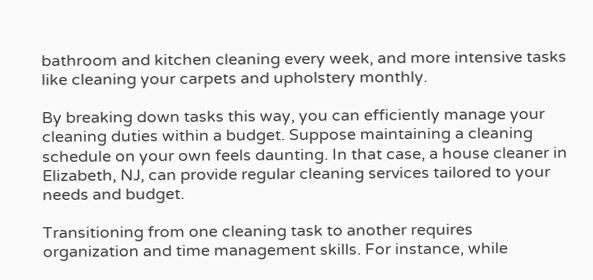bathroom and kitchen cleaning every week, and more intensive tasks like cleaning your carpets and upholstery monthly.

By breaking down tasks this way, you can efficiently manage your cleaning duties within a budget. Suppose maintaining a cleaning schedule on your own feels daunting. In that case, a house cleaner in Elizabeth, NJ, can provide regular cleaning services tailored to your needs and budget.

Transitioning from one cleaning task to another requires organization and time management skills. For instance, while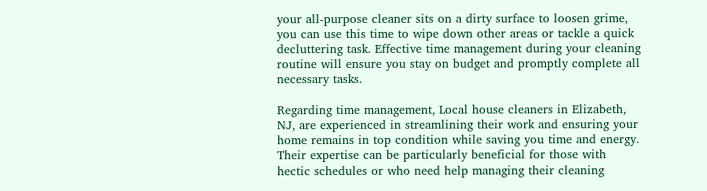your all-purpose cleaner sits on a dirty surface to loosen grime, you can use this time to wipe down other areas or tackle a quick decluttering task. Effective time management during your cleaning routine will ensure you stay on budget and promptly complete all necessary tasks.

Regarding time management, Local house cleaners in Elizabeth, NJ, are experienced in streamlining their work and ensuring your home remains in top condition while saving you time and energy. Their expertise can be particularly beneficial for those with hectic schedules or who need help managing their cleaning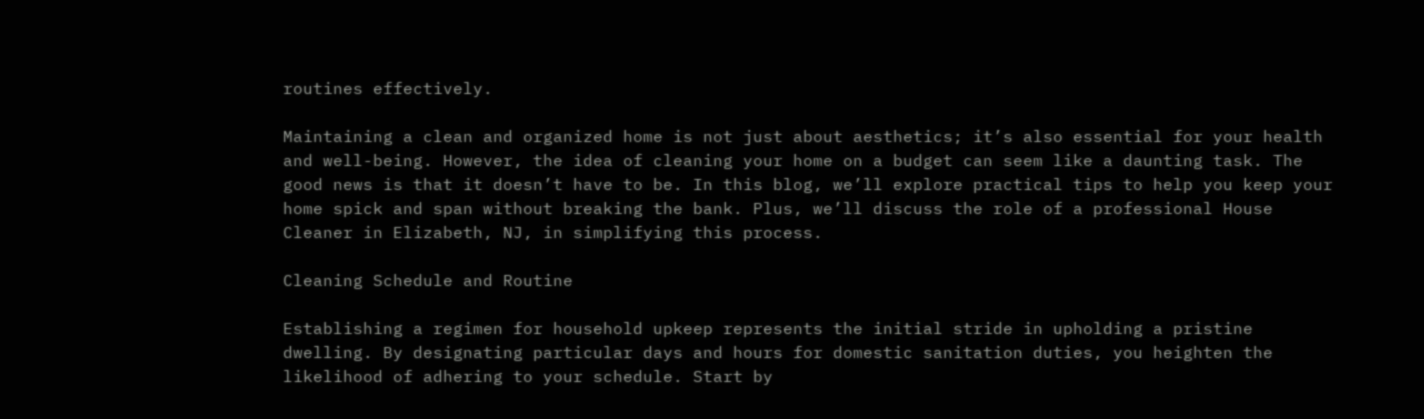routines effectively.

Maintaining a clean and organized home is not just about aesthetics; it’s also essential for your health and well-being. However, the idea of cleaning your home on a budget can seem like a daunting task. The good news is that it doesn’t have to be. In this blog, we’ll explore practical tips to help you keep your home spick and span without breaking the bank. Plus, we’ll discuss the role of a professional House Cleaner in Elizabeth, NJ, in simplifying this process.

Cleaning Schedule and Routine

Establishing a regimen for household upkeep represents the initial stride in upholding a pristine dwelling. By designating particular days and hours for domestic sanitation duties, you heighten the likelihood of adhering to your schedule. Start by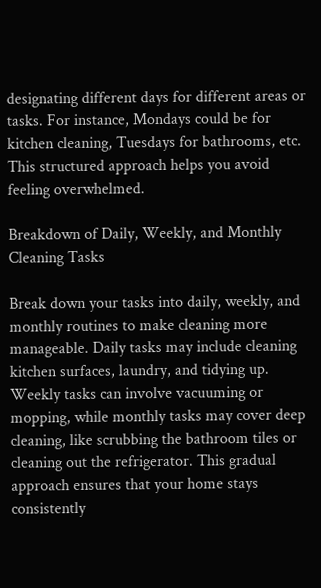designating different days for different areas or tasks. For instance, Mondays could be for kitchen cleaning, Tuesdays for bathrooms, etc. This structured approach helps you avoid feeling overwhelmed.

Breakdown of Daily, Weekly, and Monthly Cleaning Tasks

Break down your tasks into daily, weekly, and monthly routines to make cleaning more manageable. Daily tasks may include cleaning kitchen surfaces, laundry, and tidying up. Weekly tasks can involve vacuuming or mopping, while monthly tasks may cover deep cleaning, like scrubbing the bathroom tiles or cleaning out the refrigerator. This gradual approach ensures that your home stays consistently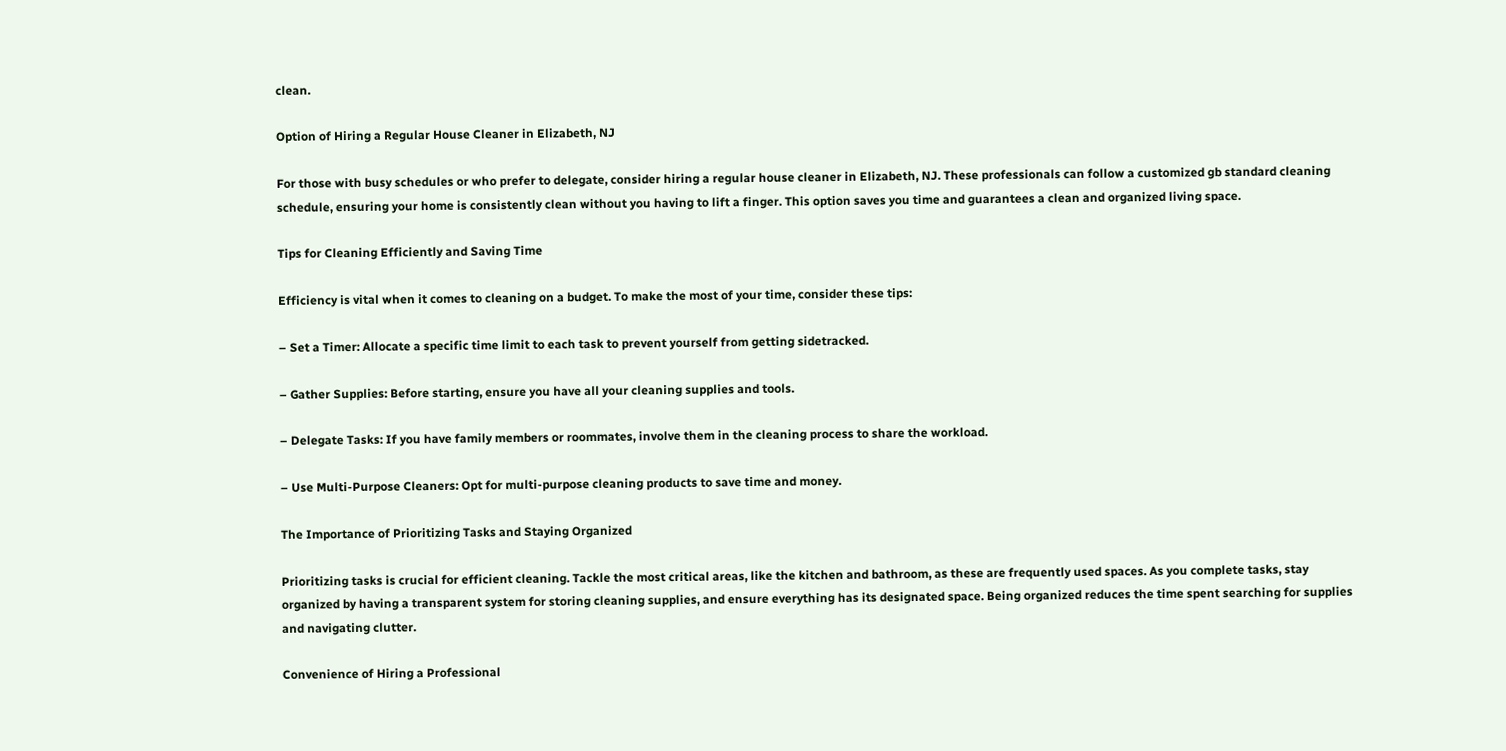clean.

Option of Hiring a Regular House Cleaner in Elizabeth, NJ

For those with busy schedules or who prefer to delegate, consider hiring a regular house cleaner in Elizabeth, NJ. These professionals can follow a customized gb standard cleaning schedule, ensuring your home is consistently clean without you having to lift a finger. This option saves you time and guarantees a clean and organized living space.

Tips for Cleaning Efficiently and Saving Time

Efficiency is vital when it comes to cleaning on a budget. To make the most of your time, consider these tips:

– Set a Timer: Allocate a specific time limit to each task to prevent yourself from getting sidetracked.

– Gather Supplies: Before starting, ensure you have all your cleaning supplies and tools.

– Delegate Tasks: If you have family members or roommates, involve them in the cleaning process to share the workload.

– Use Multi-Purpose Cleaners: Opt for multi-purpose cleaning products to save time and money.

The Importance of Prioritizing Tasks and Staying Organized

Prioritizing tasks is crucial for efficient cleaning. Tackle the most critical areas, like the kitchen and bathroom, as these are frequently used spaces. As you complete tasks, stay organized by having a transparent system for storing cleaning supplies, and ensure everything has its designated space. Being organized reduces the time spent searching for supplies and navigating clutter.

Convenience of Hiring a Professional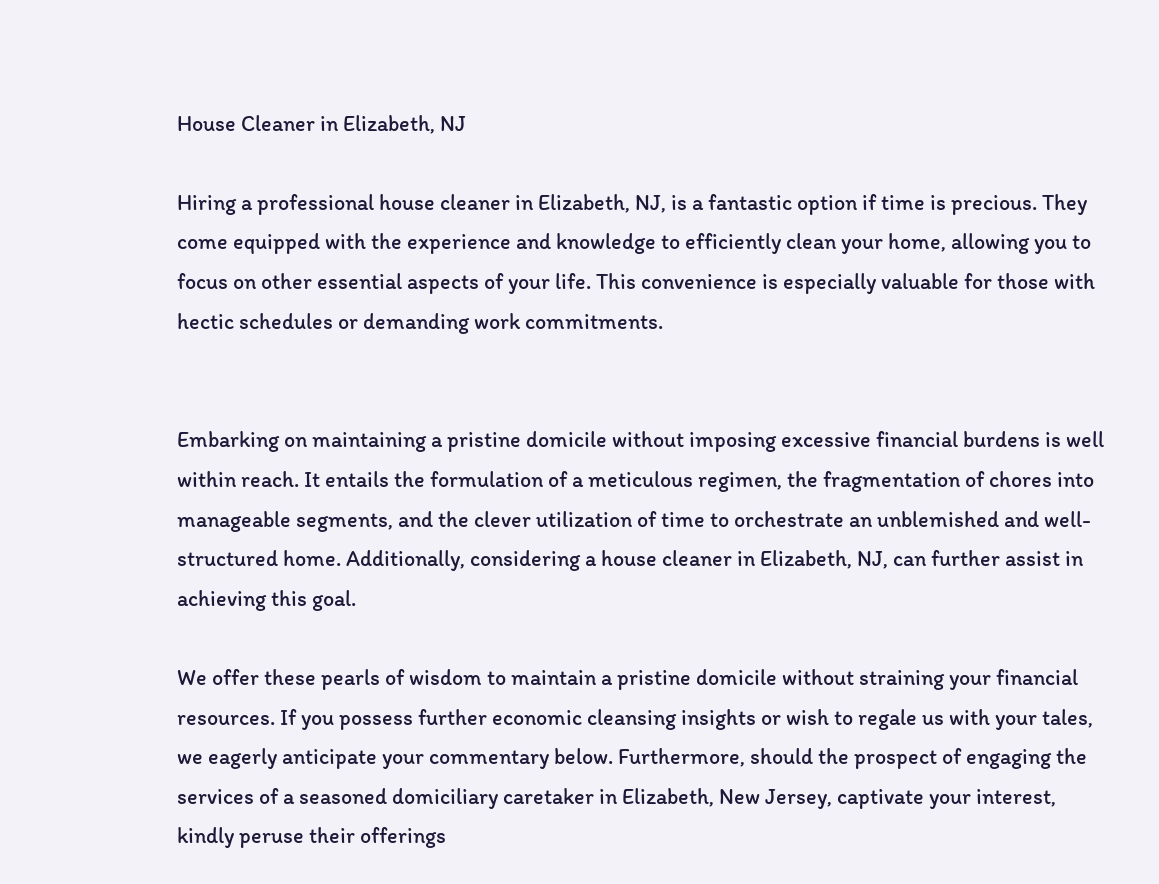House Cleaner in Elizabeth, NJ

Hiring a professional house cleaner in Elizabeth, NJ, is a fantastic option if time is precious. They come equipped with the experience and knowledge to efficiently clean your home, allowing you to focus on other essential aspects of your life. This convenience is especially valuable for those with hectic schedules or demanding work commitments.


Embarking on maintaining a pristine domicile without imposing excessive financial burdens is well within reach. It entails the formulation of a meticulous regimen, the fragmentation of chores into manageable segments, and the clever utilization of time to orchestrate an unblemished and well-structured home. Additionally, considering a house cleaner in Elizabeth, NJ, can further assist in achieving this goal.

We offer these pearls of wisdom to maintain a pristine domicile without straining your financial resources. If you possess further economic cleansing insights or wish to regale us with your tales, we eagerly anticipate your commentary below. Furthermore, should the prospect of engaging the services of a seasoned domiciliary caretaker in Elizabeth, New Jersey, captivate your interest, kindly peruse their offerings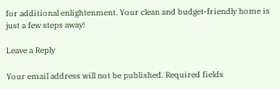for additional enlightenment. Your clean and budget-friendly home is just a few steps away!

Leave a Reply

Your email address will not be published. Required fields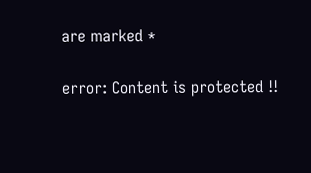are marked *

error: Content is protected !!